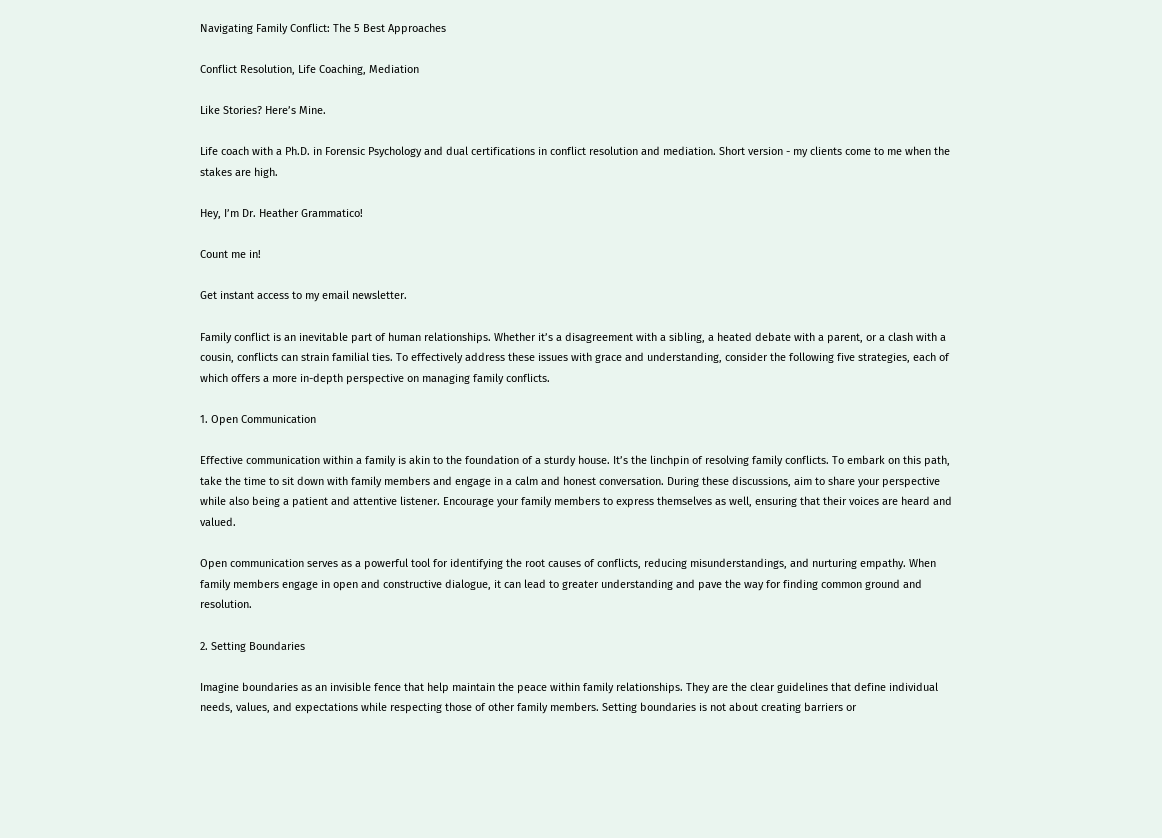Navigating Family Conflict: The 5 Best Approaches

Conflict Resolution, Life Coaching, Mediation

Like Stories? Here’s Mine.

Life coach with a Ph.D. in Forensic Psychology and dual certifications in conflict resolution and mediation. Short version - my clients come to me when the stakes are high.

Hey, I’m Dr. Heather Grammatico!

Count me in!

Get instant access to my email newsletter.

Family conflict is an inevitable part of human relationships. Whether it’s a disagreement with a sibling, a heated debate with a parent, or a clash with a cousin, conflicts can strain familial ties. To effectively address these issues with grace and understanding, consider the following five strategies, each of which offers a more in-depth perspective on managing family conflicts.

1. Open Communication

Effective communication within a family is akin to the foundation of a sturdy house. It’s the linchpin of resolving family conflicts. To embark on this path, take the time to sit down with family members and engage in a calm and honest conversation. During these discussions, aim to share your perspective while also being a patient and attentive listener. Encourage your family members to express themselves as well, ensuring that their voices are heard and valued.

Open communication serves as a powerful tool for identifying the root causes of conflicts, reducing misunderstandings, and nurturing empathy. When family members engage in open and constructive dialogue, it can lead to greater understanding and pave the way for finding common ground and resolution.

2. Setting Boundaries

Imagine boundaries as an invisible fence that help maintain the peace within family relationships. They are the clear guidelines that define individual needs, values, and expectations while respecting those of other family members. Setting boundaries is not about creating barriers or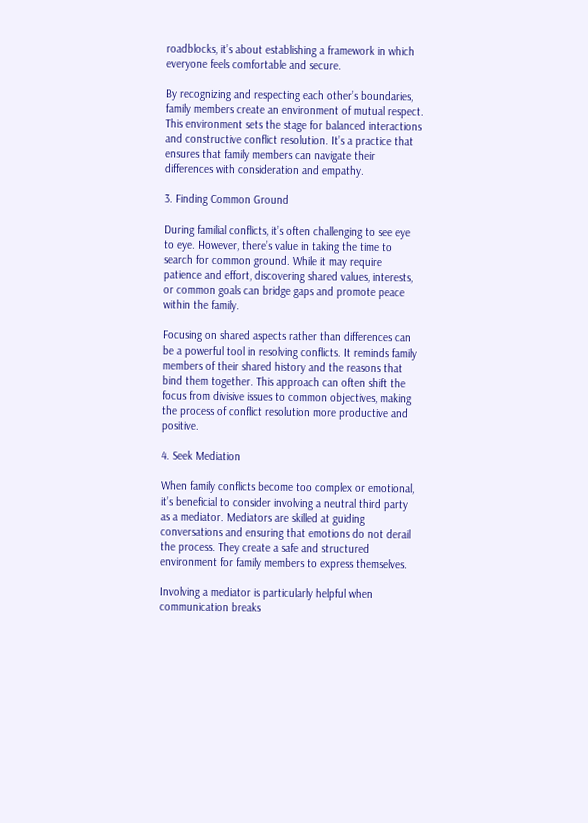roadblocks, it’s about establishing a framework in which everyone feels comfortable and secure.

By recognizing and respecting each other’s boundaries, family members create an environment of mutual respect. This environment sets the stage for balanced interactions and constructive conflict resolution. It’s a practice that ensures that family members can navigate their differences with consideration and empathy.

3. Finding Common Ground

During familial conflicts, it’s often challenging to see eye to eye. However, there’s value in taking the time to search for common ground. While it may require patience and effort, discovering shared values, interests, or common goals can bridge gaps and promote peace within the family.

Focusing on shared aspects rather than differences can be a powerful tool in resolving conflicts. It reminds family members of their shared history and the reasons that bind them together. This approach can often shift the focus from divisive issues to common objectives, making the process of conflict resolution more productive and positive.

4. Seek Mediation

When family conflicts become too complex or emotional, it’s beneficial to consider involving a neutral third party as a mediator. Mediators are skilled at guiding conversations and ensuring that emotions do not derail the process. They create a safe and structured environment for family members to express themselves.

Involving a mediator is particularly helpful when communication breaks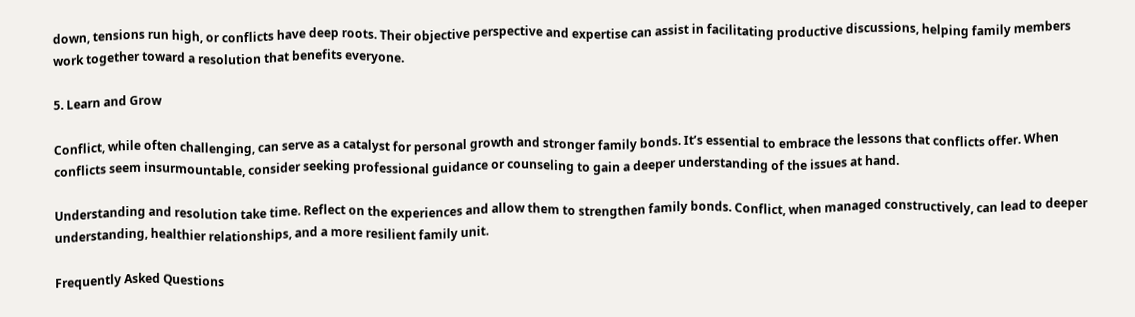down, tensions run high, or conflicts have deep roots. Their objective perspective and expertise can assist in facilitating productive discussions, helping family members work together toward a resolution that benefits everyone.

5. Learn and Grow

Conflict, while often challenging, can serve as a catalyst for personal growth and stronger family bonds. It’s essential to embrace the lessons that conflicts offer. When conflicts seem insurmountable, consider seeking professional guidance or counseling to gain a deeper understanding of the issues at hand.

Understanding and resolution take time. Reflect on the experiences and allow them to strengthen family bonds. Conflict, when managed constructively, can lead to deeper understanding, healthier relationships, and a more resilient family unit.

Frequently Asked Questions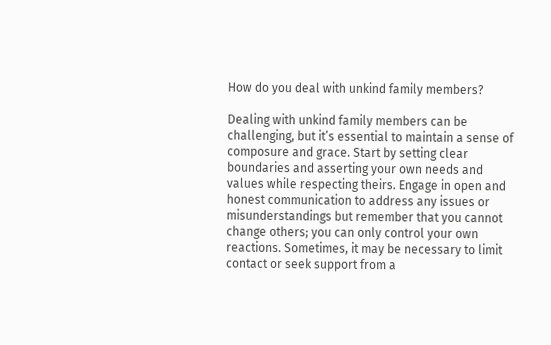How do you deal with unkind family members?

Dealing with unkind family members can be challenging, but it’s essential to maintain a sense of composure and grace. Start by setting clear boundaries and asserting your own needs and values while respecting theirs. Engage in open and honest communication to address any issues or misunderstandings but remember that you cannot change others; you can only control your own reactions. Sometimes, it may be necessary to limit contact or seek support from a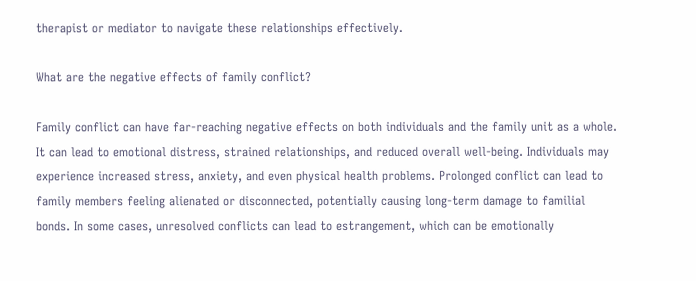therapist or mediator to navigate these relationships effectively.

What are the negative effects of family conflict?

Family conflict can have far-reaching negative effects on both individuals and the family unit as a whole. It can lead to emotional distress, strained relationships, and reduced overall well-being. Individuals may experience increased stress, anxiety, and even physical health problems. Prolonged conflict can lead to family members feeling alienated or disconnected, potentially causing long-term damage to familial bonds. In some cases, unresolved conflicts can lead to estrangement, which can be emotionally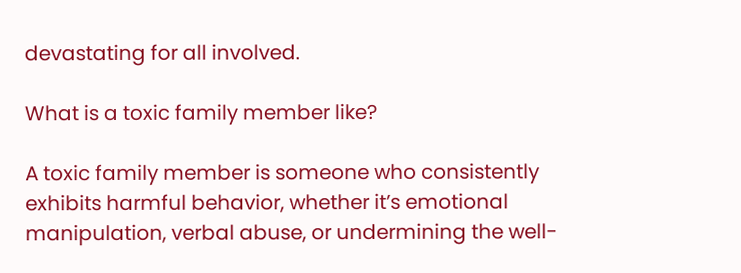devastating for all involved.

What is a toxic family member like?

A toxic family member is someone who consistently exhibits harmful behavior, whether it’s emotional manipulation, verbal abuse, or undermining the well-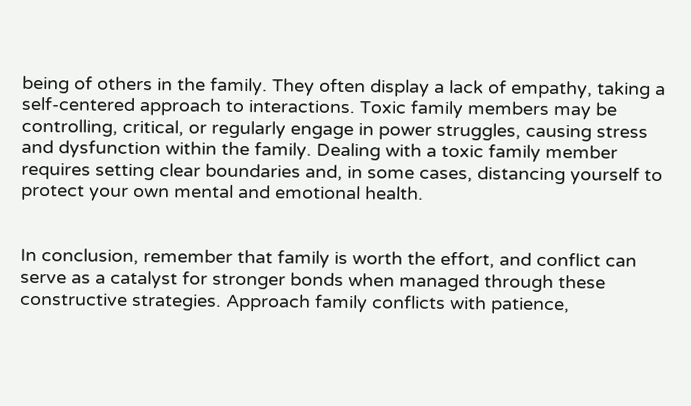being of others in the family. They often display a lack of empathy, taking a self-centered approach to interactions. Toxic family members may be controlling, critical, or regularly engage in power struggles, causing stress and dysfunction within the family. Dealing with a toxic family member requires setting clear boundaries and, in some cases, distancing yourself to protect your own mental and emotional health.


In conclusion, remember that family is worth the effort, and conflict can serve as a catalyst for stronger bonds when managed through these constructive strategies. Approach family conflicts with patience,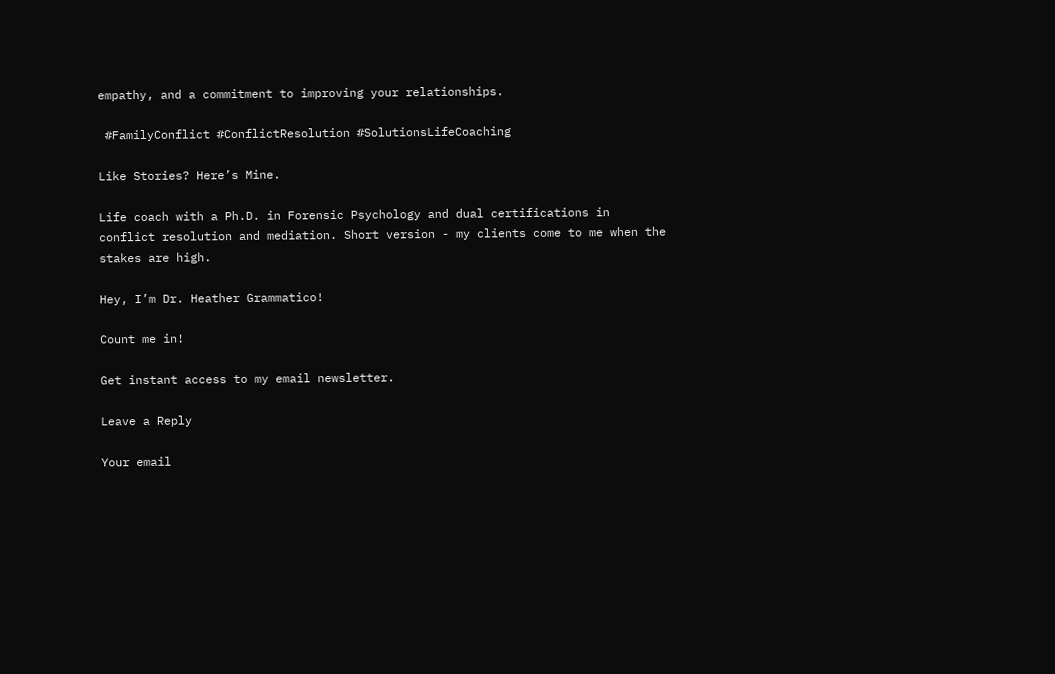empathy, and a commitment to improving your relationships.

 #FamilyConflict #ConflictResolution #SolutionsLifeCoaching

Like Stories? Here’s Mine.

Life coach with a Ph.D. in Forensic Psychology and dual certifications in conflict resolution and mediation. Short version - my clients come to me when the stakes are high.

Hey, I’m Dr. Heather Grammatico!

Count me in!

Get instant access to my email newsletter.

Leave a Reply

Your email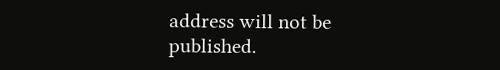address will not be published.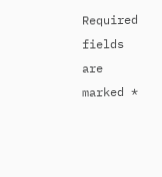Required fields are marked *